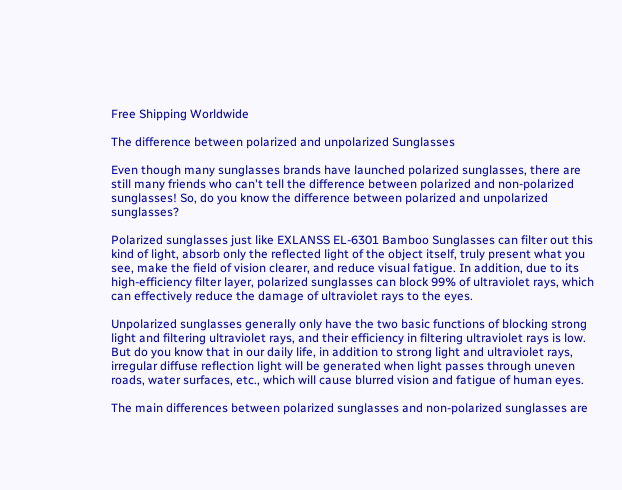Free Shipping Worldwide

The difference between polarized and unpolarized Sunglasses

Even though many sunglasses brands have launched polarized sunglasses, there are still many friends who can't tell the difference between polarized and non-polarized sunglasses! So, do you know the difference between polarized and unpolarized sunglasses?

Polarized sunglasses just like EXLANSS EL-6301 Bamboo Sunglasses can filter out this kind of light, absorb only the reflected light of the object itself, truly present what you see, make the field of vision clearer, and reduce visual fatigue. In addition, due to its high-efficiency filter layer, polarized sunglasses can block 99% of ultraviolet rays, which can effectively reduce the damage of ultraviolet rays to the eyes.

Unpolarized sunglasses generally only have the two basic functions of blocking strong light and filtering ultraviolet rays, and their efficiency in filtering ultraviolet rays is low. But do you know that in our daily life, in addition to strong light and ultraviolet rays, irregular diffuse reflection light will be generated when light passes through uneven roads, water surfaces, etc., which will cause blurred vision and fatigue of human eyes.

The main differences between polarized sunglasses and non-polarized sunglasses are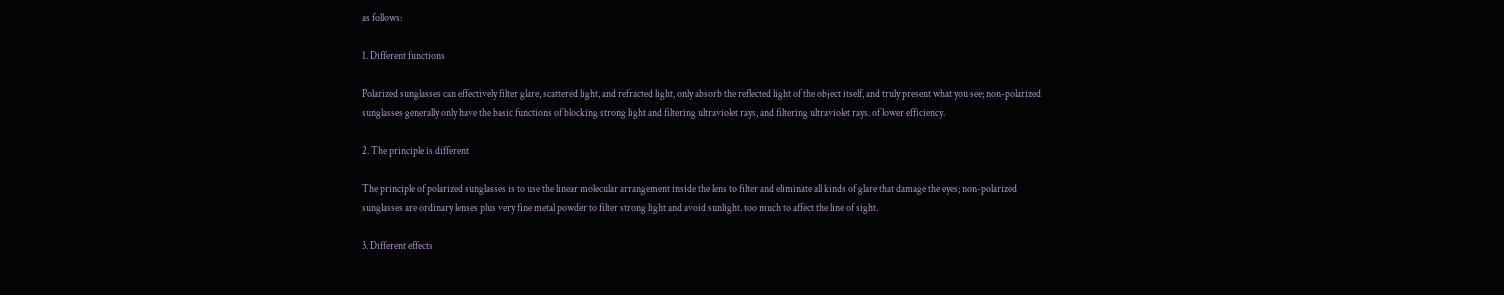as follows:

1. Different functions

Polarized sunglasses can effectively filter glare, scattered light, and refracted light, only absorb the reflected light of the object itself, and truly present what you see; non-polarized sunglasses generally only have the basic functions of blocking strong light and filtering ultraviolet rays, and filtering ultraviolet rays. of lower efficiency.

2. The principle is different

The principle of polarized sunglasses is to use the linear molecular arrangement inside the lens to filter and eliminate all kinds of glare that damage the eyes; non-polarized sunglasses are ordinary lenses plus very fine metal powder to filter strong light and avoid sunlight. too much to affect the line of sight.

3. Different effects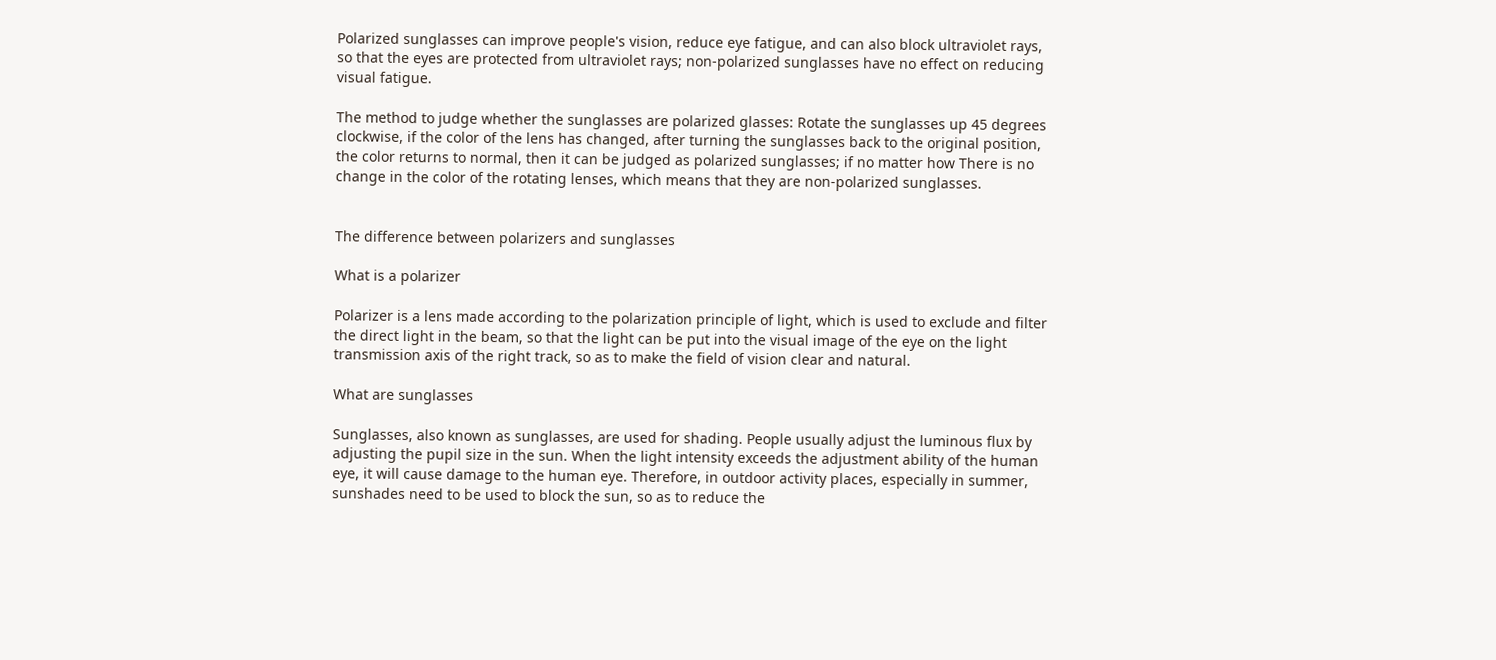Polarized sunglasses can improve people's vision, reduce eye fatigue, and can also block ultraviolet rays, so that the eyes are protected from ultraviolet rays; non-polarized sunglasses have no effect on reducing visual fatigue.

The method to judge whether the sunglasses are polarized glasses: Rotate the sunglasses up 45 degrees clockwise, if the color of the lens has changed, after turning the sunglasses back to the original position, the color returns to normal, then it can be judged as polarized sunglasses; if no matter how There is no change in the color of the rotating lenses, which means that they are non-polarized sunglasses.


The difference between polarizers and sunglasses

What is a polarizer

Polarizer is a lens made according to the polarization principle of light, which is used to exclude and filter the direct light in the beam, so that the light can be put into the visual image of the eye on the light transmission axis of the right track, so as to make the field of vision clear and natural.

What are sunglasses

Sunglasses, also known as sunglasses, are used for shading. People usually adjust the luminous flux by adjusting the pupil size in the sun. When the light intensity exceeds the adjustment ability of the human eye, it will cause damage to the human eye. Therefore, in outdoor activity places, especially in summer, sunshades need to be used to block the sun, so as to reduce the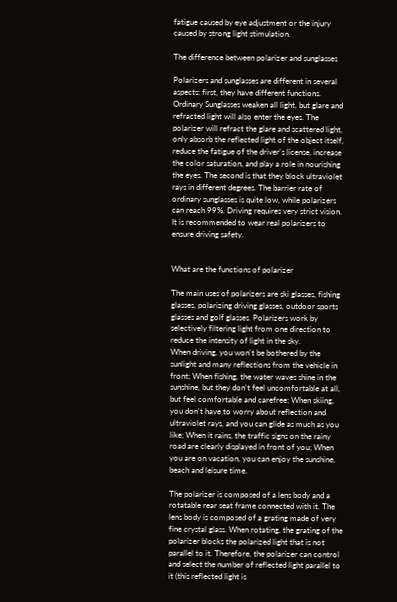fatigue caused by eye adjustment or the injury caused by strong light stimulation.

The difference between polarizer and sunglasses

Polarizers and sunglasses are different in several aspects: first, they have different functions. Ordinary Sunglasses weaken all light, but glare and refracted light will also enter the eyes. The polarizer will refract the glare and scattered light, only absorb the reflected light of the object itself, reduce the fatigue of the driver's license, increase the color saturation, and play a role in nourishing the eyes. The second is that they block ultraviolet rays in different degrees. The barrier rate of ordinary sunglasses is quite low, while polarizers can reach 99%. Driving requires very strict vision. It is recommended to wear real polarizers to ensure driving safety.


What are the functions of polarizer

The main uses of polarizers are ski glasses, fishing glasses, polarizing driving glasses, outdoor sports glasses and golf glasses. Polarizers work by selectively filtering light from one direction to reduce the intensity of light in the sky.
When driving, you won't be bothered by the sunlight and many reflections from the vehicle in front; When fishing, the water waves shine in the sunshine, but they don't feel uncomfortable at all, but feel comfortable and carefree; When skiing, you don't have to worry about reflection and ultraviolet rays, and you can glide as much as you like; When it rains, the traffic signs on the rainy road are clearly displayed in front of you; When you are on vacation, you can enjoy the sunshine, beach and leisure time.

The polarizer is composed of a lens body and a rotatable rear seat frame connected with it. The lens body is composed of a grating made of very fine crystal glass. When rotating, the grating of the polarizer blocks the polarized light that is not parallel to it. Therefore, the polarizer can control and select the number of reflected light parallel to it (this reflected light is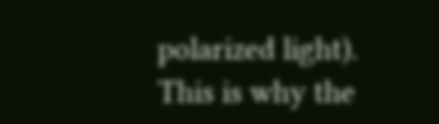polarized light). This is why the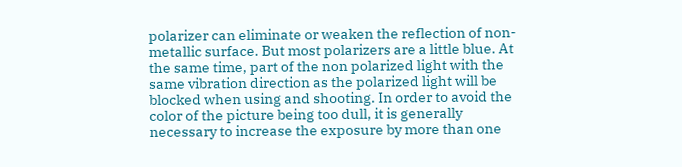polarizer can eliminate or weaken the reflection of non-metallic surface. But most polarizers are a little blue. At the same time, part of the non polarized light with the same vibration direction as the polarized light will be blocked when using and shooting. In order to avoid the color of the picture being too dull, it is generally necessary to increase the exposure by more than one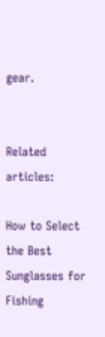gear.


Related articles:

How to Select the Best Sunglasses for Fishing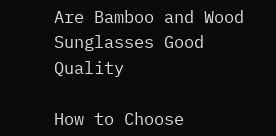Are Bamboo and Wood Sunglasses Good Quality

How to Choose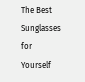The Best Sunglasses for Yourself